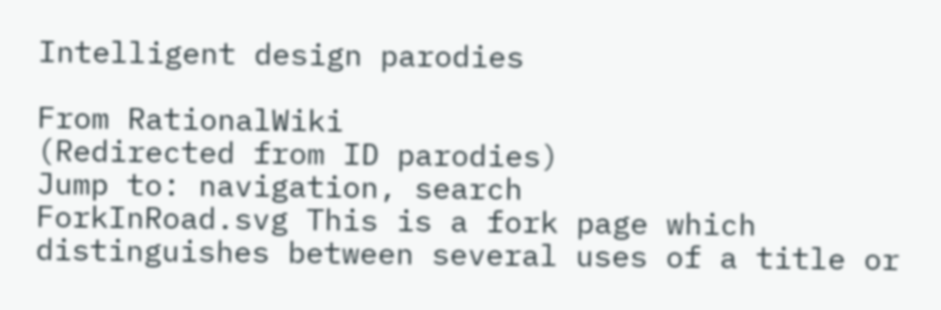Intelligent design parodies

From RationalWiki
(Redirected from ID parodies)
Jump to: navigation, search
ForkInRoad.svg This is a fork page which distinguishes between several uses of a title or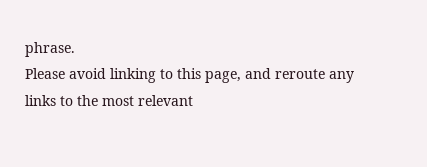phrase.
Please avoid linking to this page, and reroute any links to the most relevant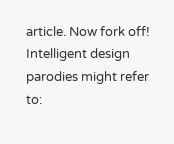article. Now fork off!
Intelligent design parodies might refer to: